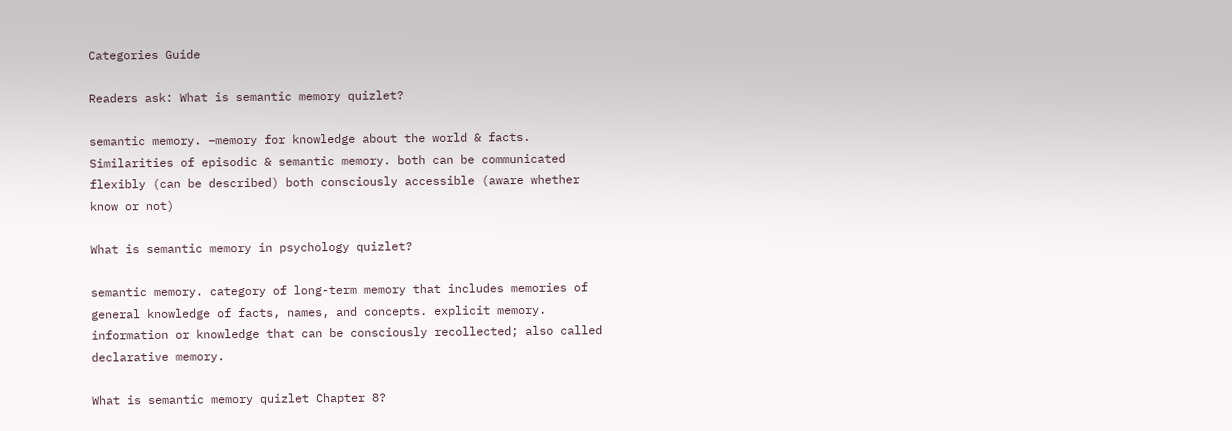Categories Guide

Readers ask: What is semantic memory quizlet?

semantic memory. –memory for knowledge about the world & facts. Similarities of episodic & semantic memory. both can be communicated flexibly (can be described) both consciously accessible (aware whether know or not)

What is semantic memory in psychology quizlet?

semantic memory. category of long-term memory that includes memories of general knowledge of facts, names, and concepts. explicit memory. information or knowledge that can be consciously recollected; also called declarative memory.

What is semantic memory quizlet Chapter 8?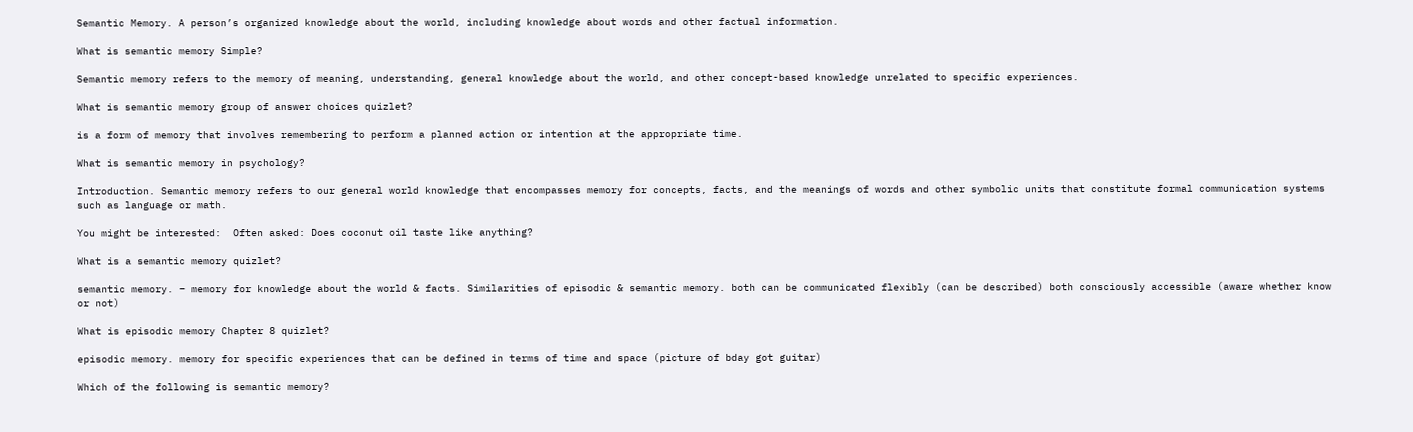Semantic Memory. A person’s organized knowledge about the world, including knowledge about words and other factual information.

What is semantic memory Simple?

Semantic memory refers to the memory of meaning, understanding, general knowledge about the world, and other concept-based knowledge unrelated to specific experiences.

What is semantic memory group of answer choices quizlet?

is a form of memory that involves remembering to perform a planned action or intention at the appropriate time.

What is semantic memory in psychology?

Introduction. Semantic memory refers to our general world knowledge that encompasses memory for concepts, facts, and the meanings of words and other symbolic units that constitute formal communication systems such as language or math.

You might be interested:  Often asked: Does coconut oil taste like anything?

What is a semantic memory quizlet?

semantic memory. – memory for knowledge about the world & facts. Similarities of episodic & semantic memory. both can be communicated flexibly (can be described) both consciously accessible (aware whether know or not)

What is episodic memory Chapter 8 quizlet?

episodic memory. memory for specific experiences that can be defined in terms of time and space (picture of bday got guitar)

Which of the following is semantic memory?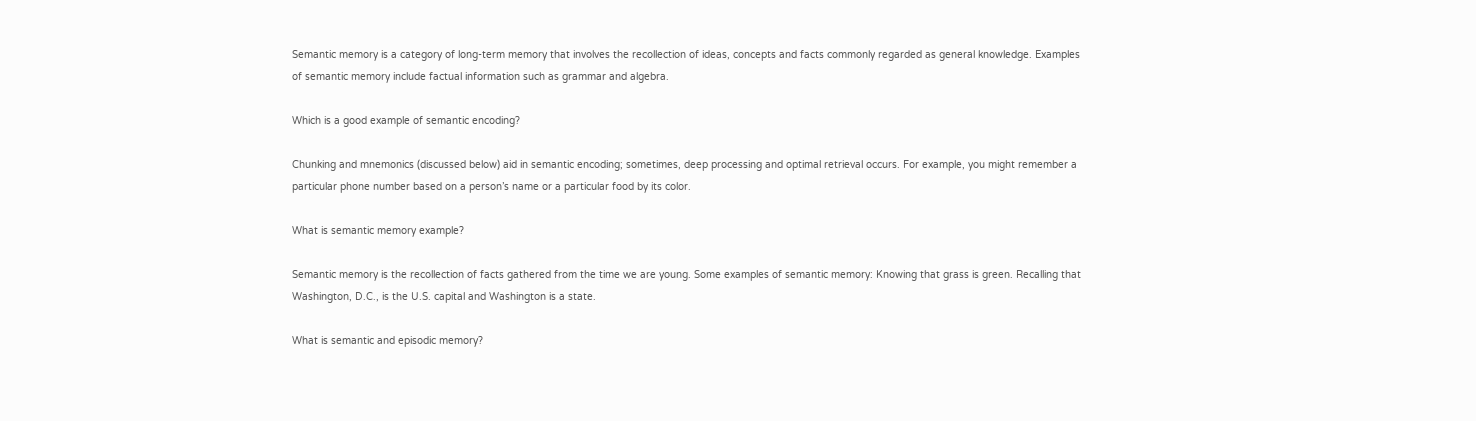Semantic memory is a category of long-term memory that involves the recollection of ideas, concepts and facts commonly regarded as general knowledge. Examples of semantic memory include factual information such as grammar and algebra.

Which is a good example of semantic encoding?

Chunking and mnemonics (discussed below) aid in semantic encoding; sometimes, deep processing and optimal retrieval occurs. For example, you might remember a particular phone number based on a person’s name or a particular food by its color.

What is semantic memory example?

Semantic memory is the recollection of facts gathered from the time we are young. Some examples of semantic memory: Knowing that grass is green. Recalling that Washington, D.C., is the U.S. capital and Washington is a state.

What is semantic and episodic memory?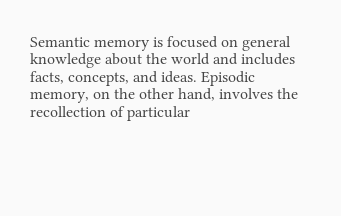Semantic memory is focused on general knowledge about the world and includes facts, concepts, and ideas. Episodic memory, on the other hand, involves the recollection of particular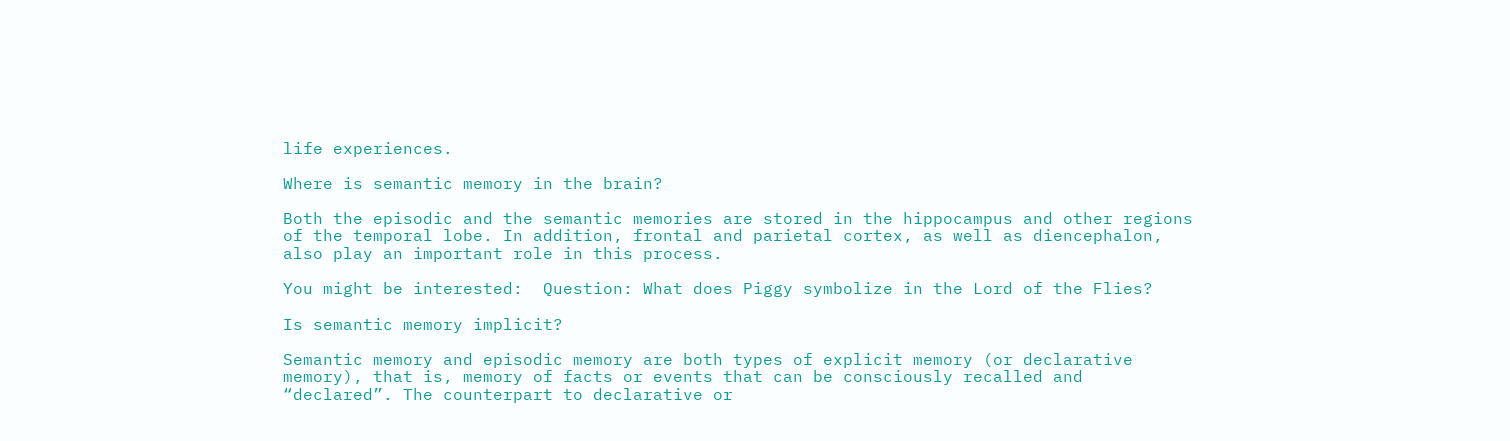life experiences.

Where is semantic memory in the brain?

Both the episodic and the semantic memories are stored in the hippocampus and other regions of the temporal lobe. In addition, frontal and parietal cortex, as well as diencephalon, also play an important role in this process.

You might be interested:  Question: What does Piggy symbolize in the Lord of the Flies?

Is semantic memory implicit?

Semantic memory and episodic memory are both types of explicit memory (or declarative memory), that is, memory of facts or events that can be consciously recalled and “declared”. The counterpart to declarative or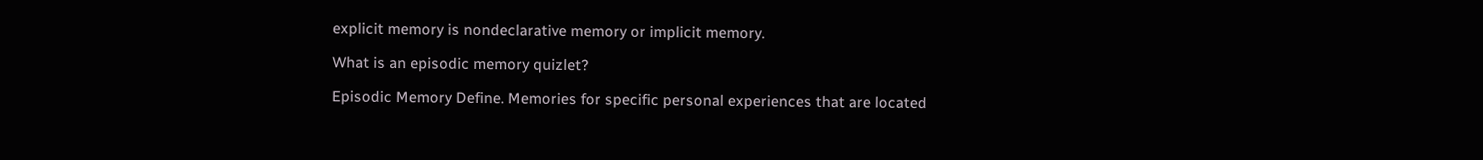explicit memory is nondeclarative memory or implicit memory.

What is an episodic memory quizlet?

Episodic Memory Define. Memories for specific personal experiences that are located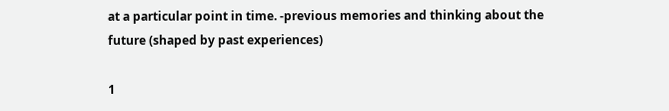at a particular point in time. -previous memories and thinking about the future (shaped by past experiences)

1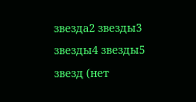звезда2 звезды3 звезды4 звезды5 звезд (нет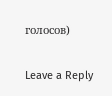голосов)

Leave a Reply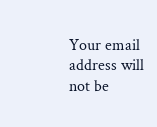Your email address will not be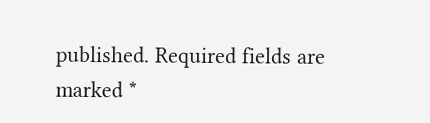published. Required fields are marked *